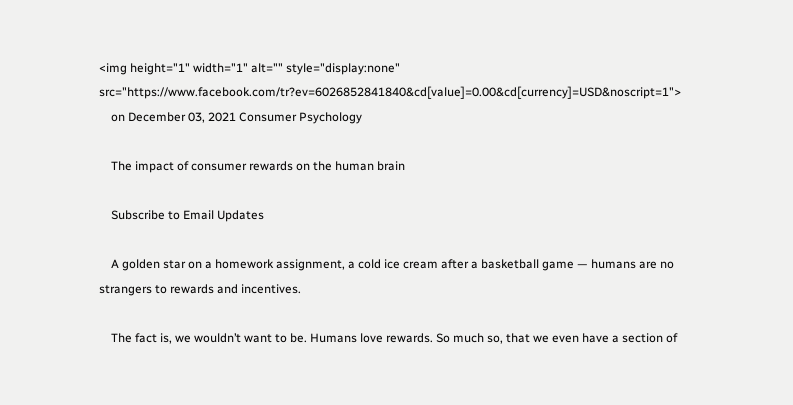<img height="1" width="1" alt="" style="display:none" src="https://www.facebook.com/tr?ev=6026852841840&cd[value]=0.00&cd[currency]=USD&noscript=1">
    on December 03, 2021 Consumer Psychology

    The impact of consumer rewards on the human brain

    Subscribe to Email Updates

    A golden star on a homework assignment, a cold ice cream after a basketball game — humans are no strangers to rewards and incentives.

    The fact is, we wouldn’t want to be. Humans love rewards. So much so, that we even have a section of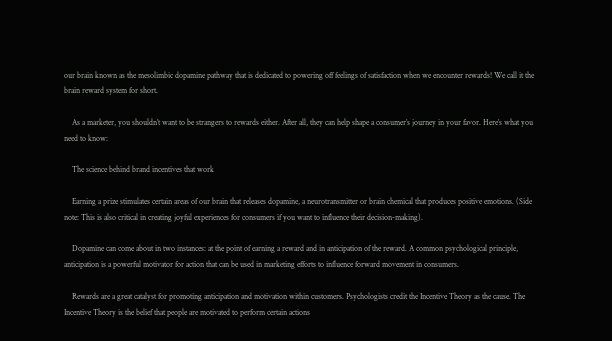our brain known as the mesolimbic dopamine pathway that is dedicated to powering off feelings of satisfaction when we encounter rewards! We call it the brain reward system for short.

    As a marketer, you shouldn’t want to be strangers to rewards either. After all, they can help shape a consumer’s journey in your favor. Here’s what you need to know:

    The science behind brand incentives that work

    Earning a prize stimulates certain areas of our brain that releases dopamine, a neurotransmitter or brain chemical that produces positive emotions. (Side note: This is also critical in creating joyful experiences for consumers if you want to influence their decision-making).

    Dopamine can come about in two instances: at the point of earning a reward and in anticipation of the reward. A common psychological principle, anticipation is a powerful motivator for action that can be used in marketing efforts to influence forward movement in consumers.

    Rewards are a great catalyst for promoting anticipation and motivation within customers. Psychologists credit the Incentive Theory as the cause. The Incentive Theory is the belief that people are motivated to perform certain actions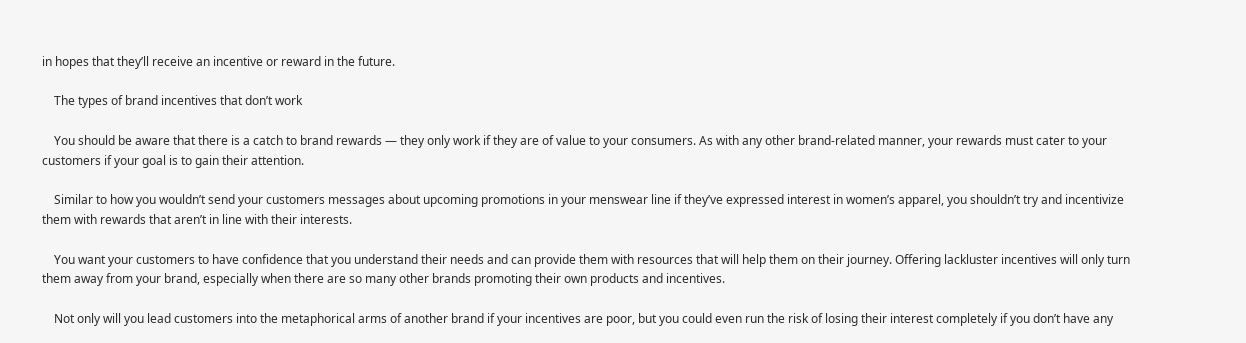in hopes that they’ll receive an incentive or reward in the future.

    The types of brand incentives that don’t work

    You should be aware that there is a catch to brand rewards — they only work if they are of value to your consumers. As with any other brand-related manner, your rewards must cater to your customers if your goal is to gain their attention.

    Similar to how you wouldn’t send your customers messages about upcoming promotions in your menswear line if they’ve expressed interest in women’s apparel, you shouldn’t try and incentivize them with rewards that aren’t in line with their interests.

    You want your customers to have confidence that you understand their needs and can provide them with resources that will help them on their journey. Offering lackluster incentives will only turn them away from your brand, especially when there are so many other brands promoting their own products and incentives.

    Not only will you lead customers into the metaphorical arms of another brand if your incentives are poor, but you could even run the risk of losing their interest completely if you don’t have any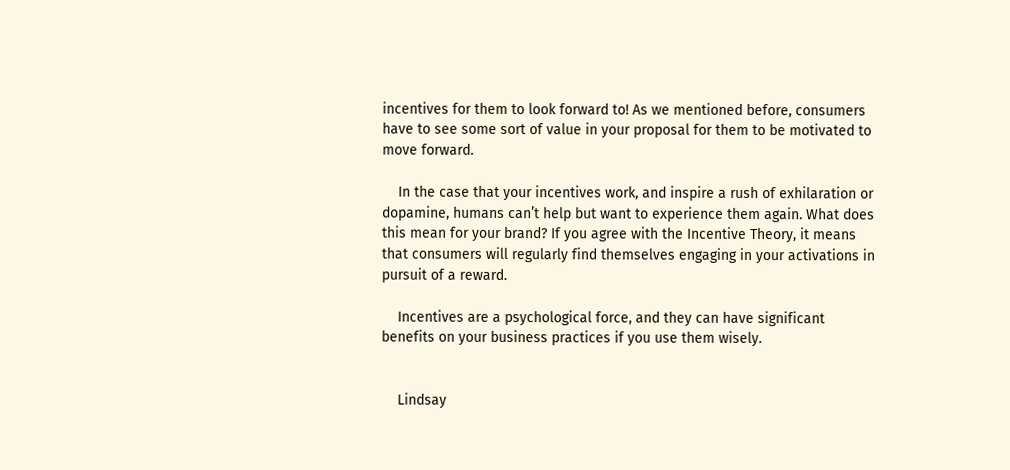incentives for them to look forward to! As we mentioned before, consumers have to see some sort of value in your proposal for them to be motivated to move forward.

    In the case that your incentives work, and inspire a rush of exhilaration or dopamine, humans can’t help but want to experience them again. What does this mean for your brand? If you agree with the Incentive Theory, it means that consumers will regularly find themselves engaging in your activations in pursuit of a reward.

    Incentives are a psychological force, and they can have significant benefits on your business practices if you use them wisely.


    Lindsay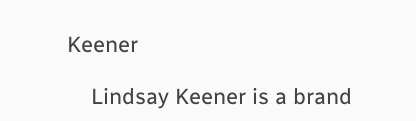Keener

    Lindsay Keener is a brand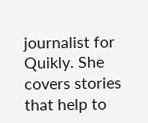journalist for Quikly. She covers stories that help to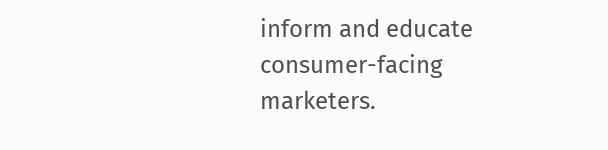inform and educate consumer-facing marketers.